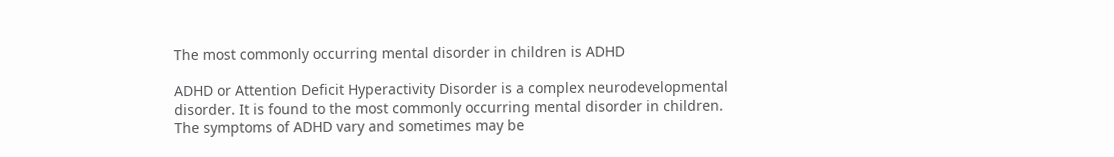The most commonly occurring mental disorder in children is ADHD

ADHD or Attention Deficit Hyperactivity Disorder is a complex neurodevelopmental disorder. It is found to the most commonly occurring mental disorder in children. The symptoms of ADHD vary and sometimes may be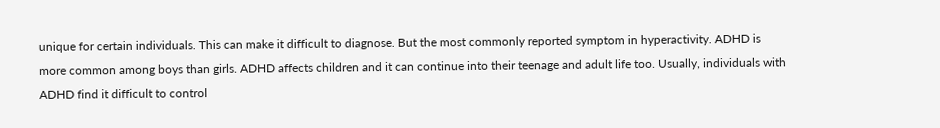unique for certain individuals. This can make it difficult to diagnose. But the most commonly reported symptom in hyperactivity. ADHD is more common among boys than girls. ADHD affects children and it can continue into their teenage and adult life too. Usually, individuals with ADHD find it difficult to control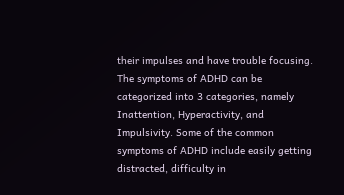their impulses and have trouble focusing. The symptoms of ADHD can be categorized into 3 categories, namely Inattention, Hyperactivity, and Impulsivity. Some of the common symptoms of ADHD include easily getting distracted, difficulty in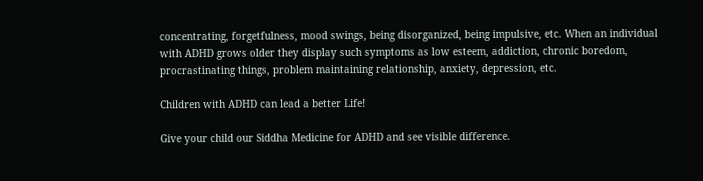concentrating, forgetfulness, mood swings, being disorganized, being impulsive, etc. When an individual with ADHD grows older they display such symptoms as low esteem, addiction, chronic boredom, procrastinating things, problem maintaining relationship, anxiety, depression, etc.

Children with ADHD can lead a better Life!

Give your child our Siddha Medicine for ADHD and see visible difference.